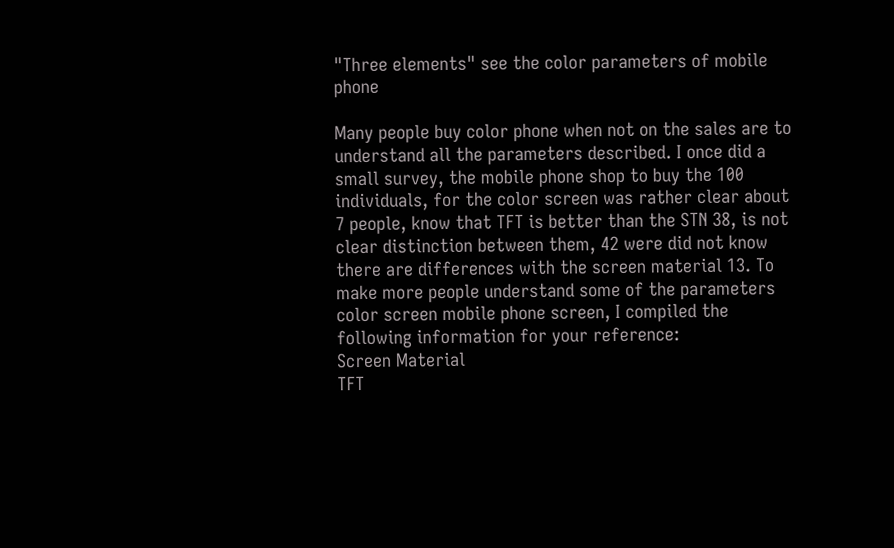"Three elements" see the color parameters of mobile phone

Many people buy color phone when not on the sales are to understand all the parameters described. I once did a small survey, the mobile phone shop to buy the 100 individuals, for the color screen was rather clear about 7 people, know that TFT is better than the STN 38, is not clear distinction between them, 42 were did not know there are differences with the screen material 13. To make more people understand some of the parameters color screen mobile phone screen, I compiled the following information for your reference:
Screen Material
TFT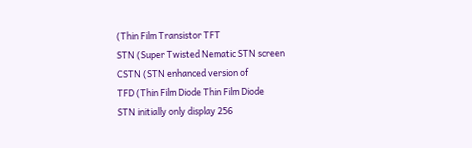(Thin Film Transistor TFT
STN (Super Twisted Nematic STN screen
CSTN (STN enhanced version of
TFD (Thin Film Diode Thin Film Diode
STN initially only display 256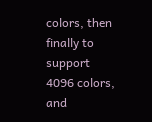colors, then finally to support 4096 colors, and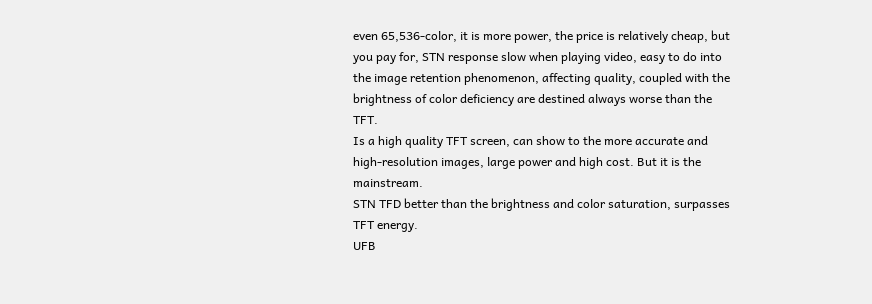even 65,536-color, it is more power, the price is relatively cheap, but you pay for, STN response slow when playing video, easy to do into the image retention phenomenon, affecting quality, coupled with the brightness of color deficiency are destined always worse than the TFT.
Is a high quality TFT screen, can show to the more accurate and high-resolution images, large power and high cost. But it is the mainstream.
STN TFD better than the brightness and color saturation, surpasses TFT energy.
UFB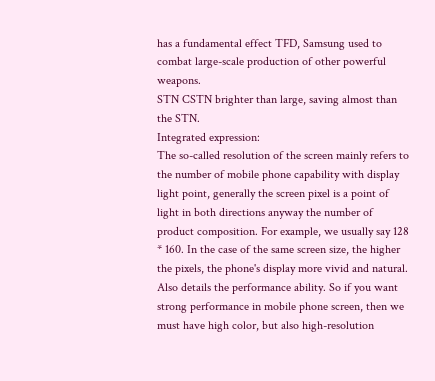has a fundamental effect TFD, Samsung used to combat large-scale production of other powerful weapons.
STN CSTN brighter than large, saving almost than the STN.
Integrated expression:
The so-called resolution of the screen mainly refers to the number of mobile phone capability with display light point, generally the screen pixel is a point of light in both directions anyway the number of product composition. For example, we usually say 128 * 160. In the case of the same screen size, the higher the pixels, the phone's display more vivid and natural. Also details the performance ability. So if you want strong performance in mobile phone screen, then we must have high color, but also high-resolution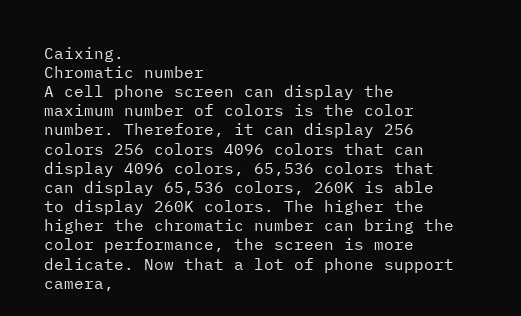Caixing.
Chromatic number
A cell phone screen can display the maximum number of colors is the color number. Therefore, it can display 256 colors 256 colors 4096 colors that can display 4096 colors, 65,536 colors that can display 65,536 colors, 260K is able to display 260K colors. The higher the higher the chromatic number can bring the color performance, the screen is more delicate. Now that a lot of phone support camera,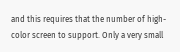and this requires that the number of high-color screen to support. Only a very small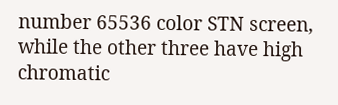number 65536 color STN screen, while the other three have high chromatic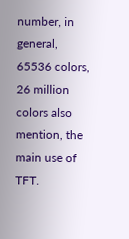number, in general, 65536 colors, 26 million colors also mention, the main use of TFT.